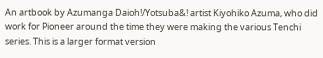An artbook by Azumanga Daioh!/Yotsuba&! artist Kiyohiko Azuma, who did work for Pioneer around the time they were making the various Tenchi series. This is a larger format version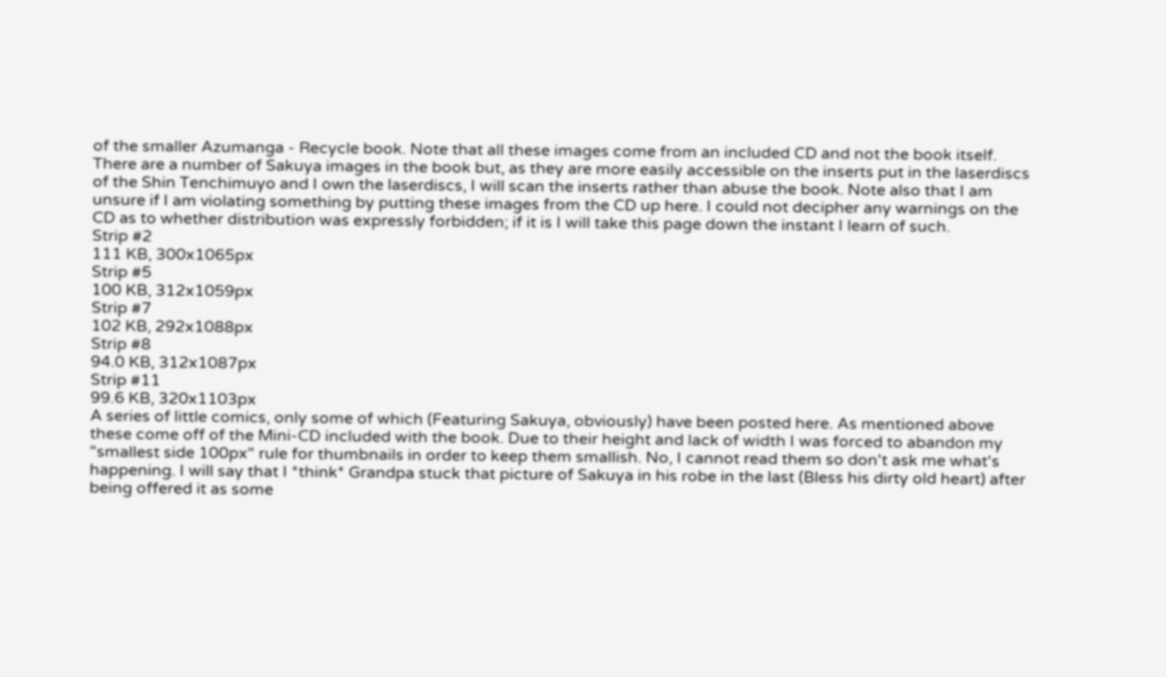of the smaller Azumanga - Recycle book. Note that all these images come from an included CD and not the book itself. There are a number of Sakuya images in the book but, as they are more easily accessible on the inserts put in the laserdiscs of the Shin Tenchimuyo and I own the laserdiscs, I will scan the inserts rather than abuse the book. Note also that I am unsure if I am violating something by putting these images from the CD up here. I could not decipher any warnings on the CD as to whether distribution was expressly forbidden; if it is I will take this page down the instant I learn of such.
Strip #2
111 KB, 300x1065px
Strip #5
100 KB, 312x1059px
Strip #7
102 KB, 292x1088px
Strip #8
94.0 KB, 312x1087px
Strip #11
99.6 KB, 320x1103px
A series of little comics, only some of which (Featuring Sakuya, obviously) have been posted here. As mentioned above these come off of the Mini-CD included with the book. Due to their height and lack of width I was forced to abandon my "smallest side 100px" rule for thumbnails in order to keep them smallish. No, I cannot read them so don't ask me what's happening. I will say that I *think* Grandpa stuck that picture of Sakuya in his robe in the last (Bless his dirty old heart) after being offered it as some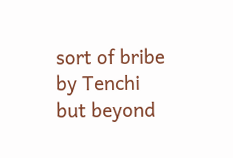sort of bribe by Tenchi but beyond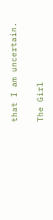that I am uncertain.

The Girl